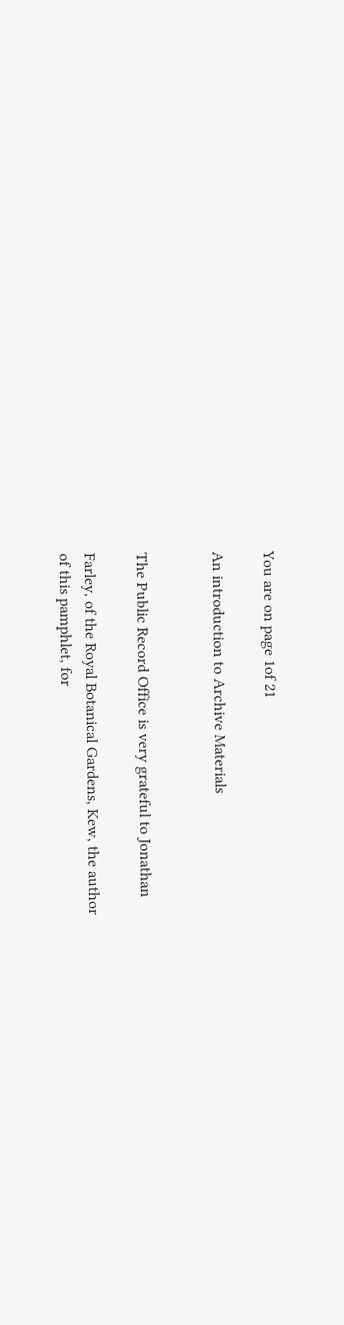You are on page 1of 21

An introduction to Archive Materials


The Public Record Office is very grateful to Jonathan

Farley, of the Royal Botanical Gardens, Kew, the author
of this pamphlet, for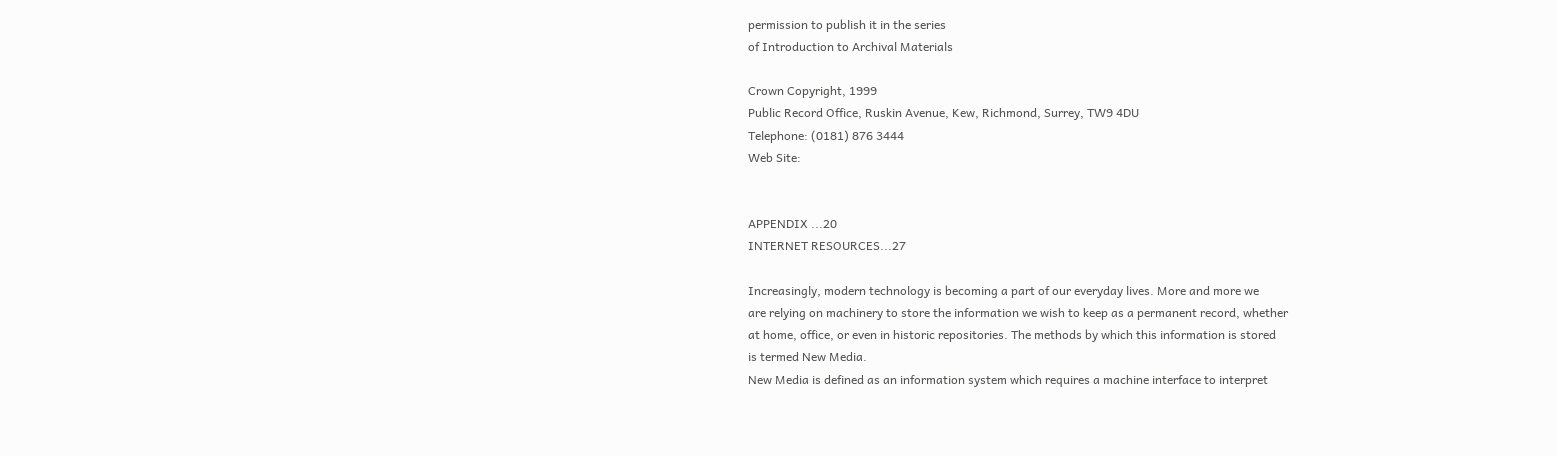permission to publish it in the series
of Introduction to Archival Materials

Crown Copyright, 1999
Public Record Office, Ruskin Avenue, Kew, Richmond, Surrey, TW9 4DU
Telephone: (0181) 876 3444
Web Site:


APPENDIX ...20
INTERNET RESOURCES...27

Increasingly, modern technology is becoming a part of our everyday lives. More and more we
are relying on machinery to store the information we wish to keep as a permanent record, whether
at home, office, or even in historic repositories. The methods by which this information is stored
is termed New Media.
New Media is defined as an information system which requires a machine interface to interpret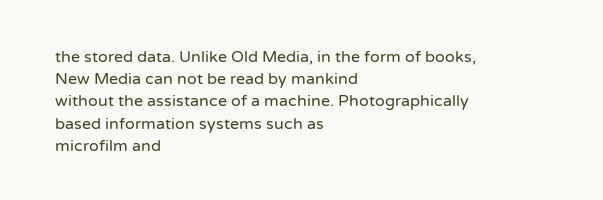the stored data. Unlike Old Media, in the form of books, New Media can not be read by mankind
without the assistance of a machine. Photographically based information systems such as
microfilm and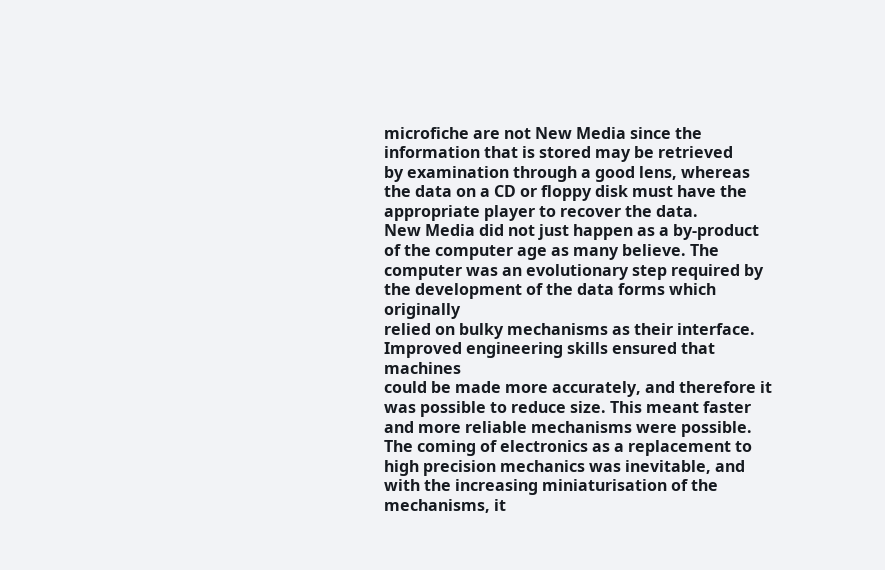microfiche are not New Media since the information that is stored may be retrieved
by examination through a good lens, whereas the data on a CD or floppy disk must have the
appropriate player to recover the data.
New Media did not just happen as a by-product of the computer age as many believe. The
computer was an evolutionary step required by the development of the data forms which originally
relied on bulky mechanisms as their interface. Improved engineering skills ensured that machines
could be made more accurately, and therefore it was possible to reduce size. This meant faster
and more reliable mechanisms were possible. The coming of electronics as a replacement to
high precision mechanics was inevitable, and with the increasing miniaturisation of the
mechanisms, it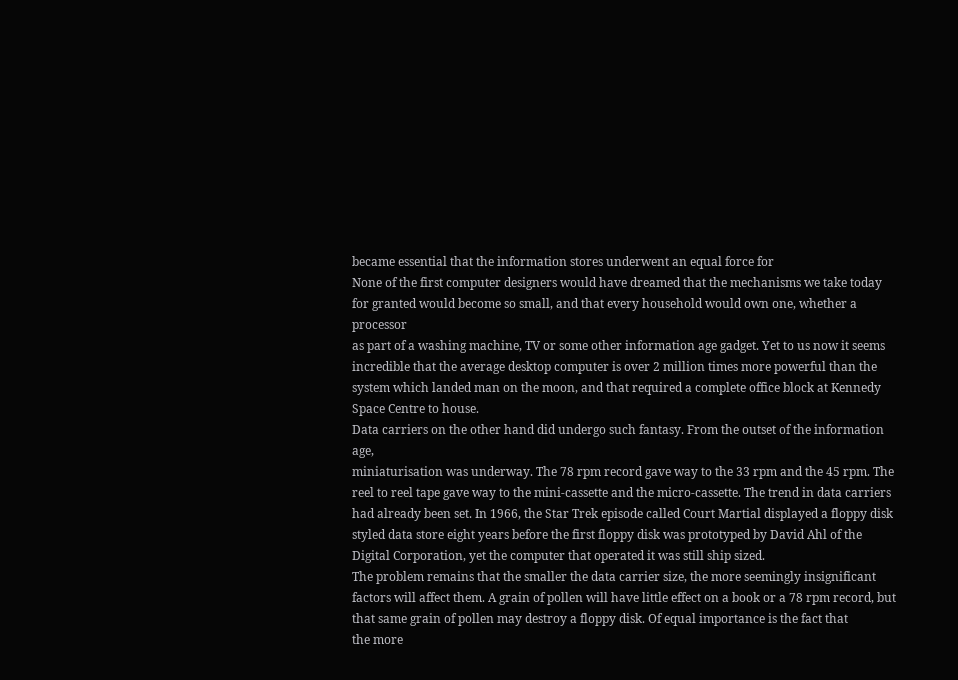became essential that the information stores underwent an equal force for
None of the first computer designers would have dreamed that the mechanisms we take today
for granted would become so small, and that every household would own one, whether a processor
as part of a washing machine, TV or some other information age gadget. Yet to us now it seems
incredible that the average desktop computer is over 2 million times more powerful than the
system which landed man on the moon, and that required a complete office block at Kennedy
Space Centre to house.
Data carriers on the other hand did undergo such fantasy. From the outset of the information age,
miniaturisation was underway. The 78 rpm record gave way to the 33 rpm and the 45 rpm. The
reel to reel tape gave way to the mini-cassette and the micro-cassette. The trend in data carriers
had already been set. In 1966, the Star Trek episode called Court Martial displayed a floppy disk
styled data store eight years before the first floppy disk was prototyped by David Ahl of the
Digital Corporation, yet the computer that operated it was still ship sized.
The problem remains that the smaller the data carrier size, the more seemingly insignificant
factors will affect them. A grain of pollen will have little effect on a book or a 78 rpm record, but
that same grain of pollen may destroy a floppy disk. Of equal importance is the fact that
the more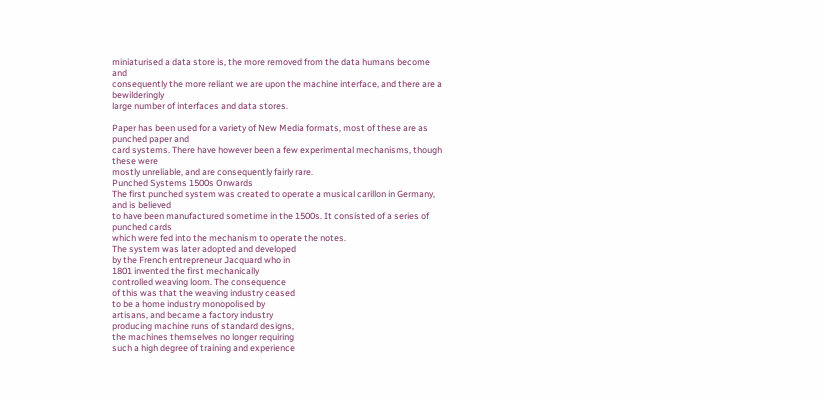miniaturised a data store is, the more removed from the data humans become and
consequently the more reliant we are upon the machine interface, and there are a bewilderingly
large number of interfaces and data stores.

Paper has been used for a variety of New Media formats, most of these are as punched paper and
card systems. There have however been a few experimental mechanisms, though these were
mostly unreliable, and are consequently fairly rare.
Punched Systems 1500s Onwards
The first punched system was created to operate a musical carillon in Germany, and is believed
to have been manufactured sometime in the 1500s. It consisted of a series of punched cards
which were fed into the mechanism to operate the notes.
The system was later adopted and developed
by the French entrepreneur Jacquard who in
1801 invented the first mechanically
controlled weaving loom. The consequence
of this was that the weaving industry ceased
to be a home industry monopolised by
artisans, and became a factory industry
producing machine runs of standard designs,
the machines themselves no longer requiring
such a high degree of training and experience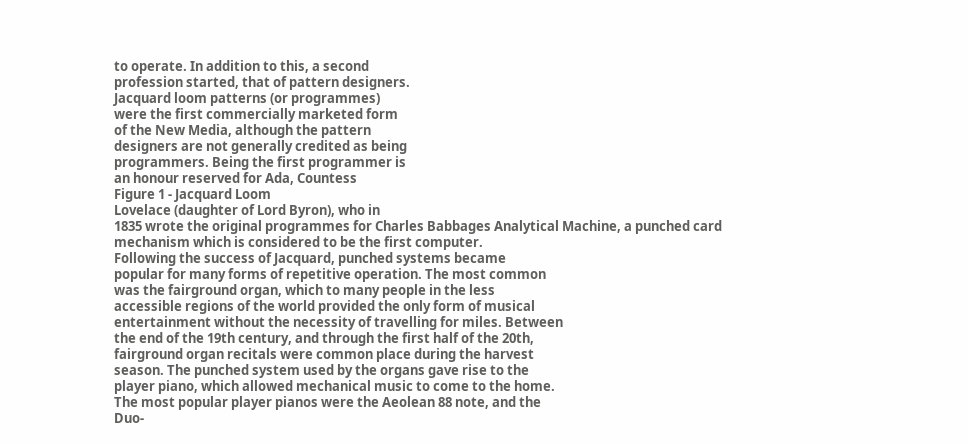to operate. In addition to this, a second
profession started, that of pattern designers.
Jacquard loom patterns (or programmes)
were the first commercially marketed form
of the New Media, although the pattern
designers are not generally credited as being
programmers. Being the first programmer is
an honour reserved for Ada, Countess
Figure 1 - Jacquard Loom
Lovelace (daughter of Lord Byron), who in
1835 wrote the original programmes for Charles Babbages Analytical Machine, a punched card
mechanism which is considered to be the first computer.
Following the success of Jacquard, punched systems became
popular for many forms of repetitive operation. The most common
was the fairground organ, which to many people in the less
accessible regions of the world provided the only form of musical
entertainment without the necessity of travelling for miles. Between
the end of the 19th century, and through the first half of the 20th,
fairground organ recitals were common place during the harvest
season. The punched system used by the organs gave rise to the
player piano, which allowed mechanical music to come to the home.
The most popular player pianos were the Aeolean 88 note, and the
Duo-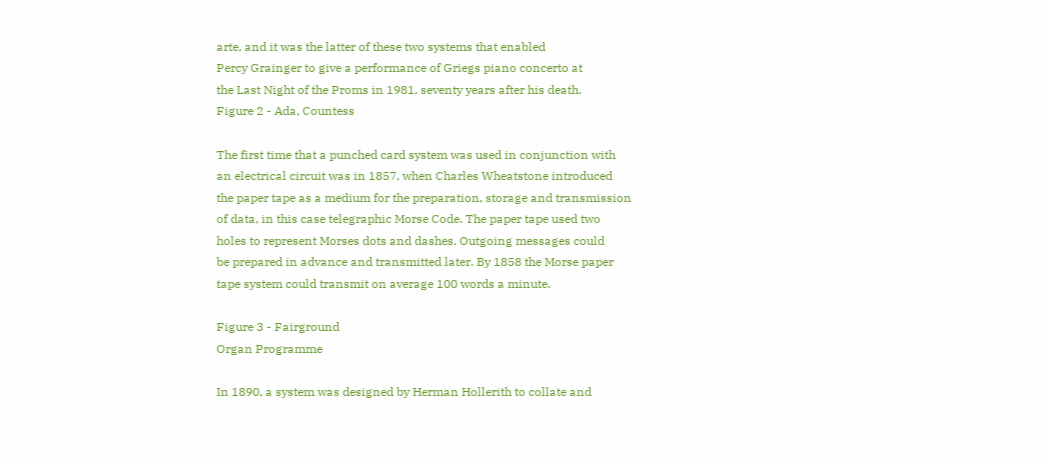arte, and it was the latter of these two systems that enabled
Percy Grainger to give a performance of Griegs piano concerto at
the Last Night of the Proms in 1981, seventy years after his death.
Figure 2 - Ada, Countess

The first time that a punched card system was used in conjunction with
an electrical circuit was in 1857, when Charles Wheatstone introduced
the paper tape as a medium for the preparation, storage and transmission
of data, in this case telegraphic Morse Code. The paper tape used two
holes to represent Morses dots and dashes. Outgoing messages could
be prepared in advance and transmitted later. By 1858 the Morse paper
tape system could transmit on average 100 words a minute.

Figure 3 - Fairground
Organ Programme

In 1890, a system was designed by Herman Hollerith to collate and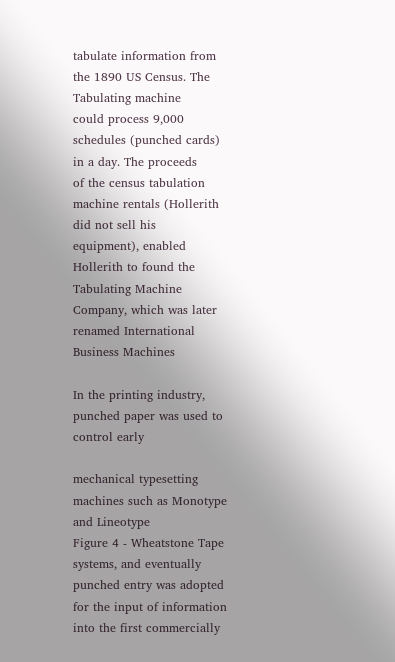tabulate information from the 1890 US Census. The Tabulating machine
could process 9,000 schedules (punched cards) in a day. The proceeds
of the census tabulation machine rentals (Hollerith did not sell his
equipment), enabled Hollerith to found the Tabulating Machine
Company, which was later renamed International Business Machines

In the printing industry, punched paper was used to control early

mechanical typesetting machines such as Monotype and Lineotype
Figure 4 - Wheatstone Tape systems, and eventually
punched entry was adopted
for the input of information into the first commercially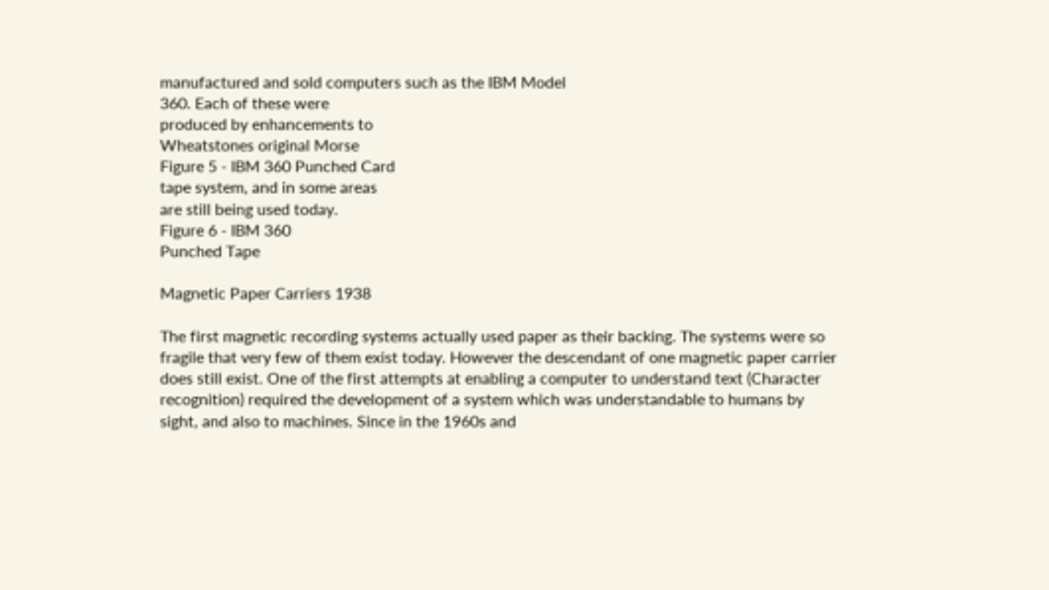manufactured and sold computers such as the IBM Model
360. Each of these were
produced by enhancements to
Wheatstones original Morse
Figure 5 - IBM 360 Punched Card
tape system, and in some areas
are still being used today.
Figure 6 - IBM 360
Punched Tape

Magnetic Paper Carriers 1938

The first magnetic recording systems actually used paper as their backing. The systems were so
fragile that very few of them exist today. However the descendant of one magnetic paper carrier
does still exist. One of the first attempts at enabling a computer to understand text (Character
recognition) required the development of a system which was understandable to humans by
sight, and also to machines. Since in the 1960s and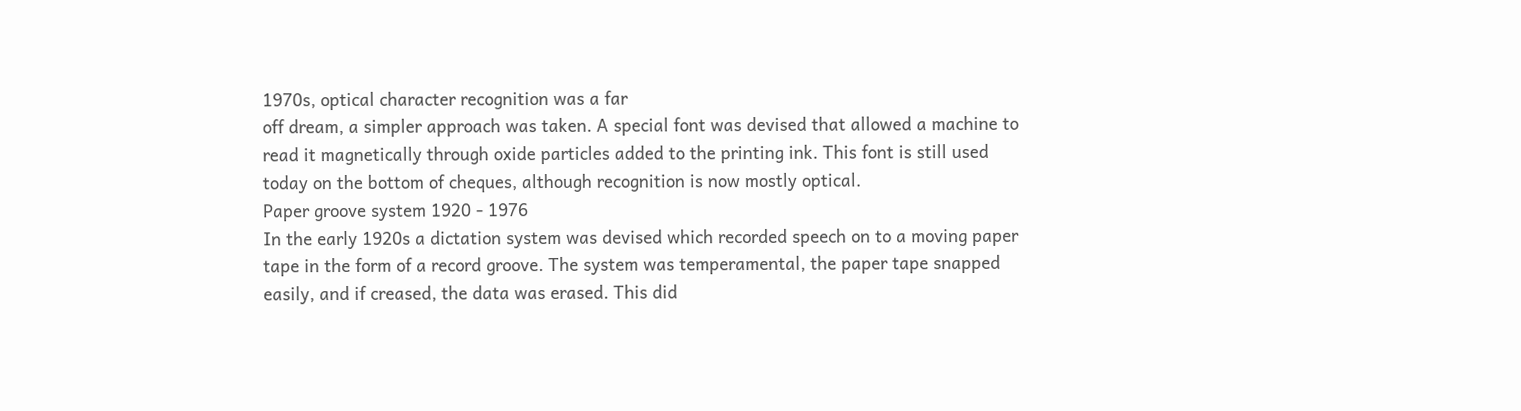1970s, optical character recognition was a far
off dream, a simpler approach was taken. A special font was devised that allowed a machine to
read it magnetically through oxide particles added to the printing ink. This font is still used
today on the bottom of cheques, although recognition is now mostly optical.
Paper groove system 1920 - 1976
In the early 1920s a dictation system was devised which recorded speech on to a moving paper
tape in the form of a record groove. The system was temperamental, the paper tape snapped
easily, and if creased, the data was erased. This did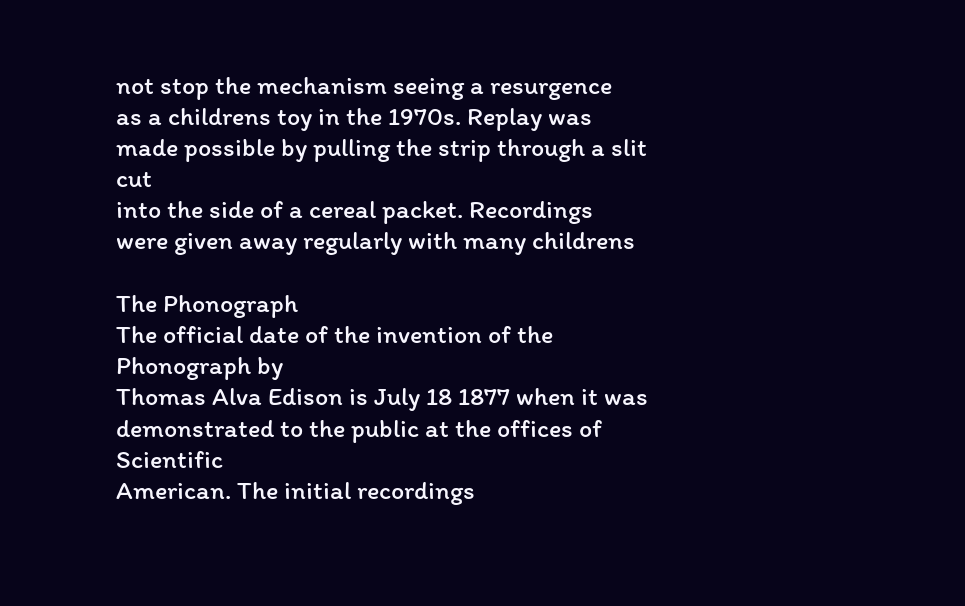not stop the mechanism seeing a resurgence
as a childrens toy in the 1970s. Replay was made possible by pulling the strip through a slit cut
into the side of a cereal packet. Recordings were given away regularly with many childrens

The Phonograph
The official date of the invention of the Phonograph by
Thomas Alva Edison is July 18 1877 when it was
demonstrated to the public at the offices of Scientific
American. The initial recordings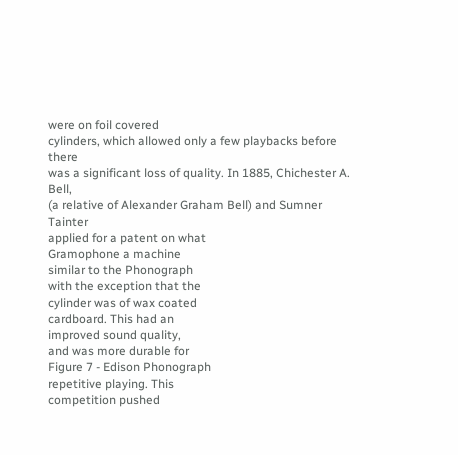were on foil covered
cylinders, which allowed only a few playbacks before there
was a significant loss of quality. In 1885, Chichester A. Bell,
(a relative of Alexander Graham Bell) and Sumner Tainter
applied for a patent on what
Gramophone a machine
similar to the Phonograph
with the exception that the
cylinder was of wax coated
cardboard. This had an
improved sound quality,
and was more durable for
Figure 7 - Edison Phonograph
repetitive playing. This
competition pushed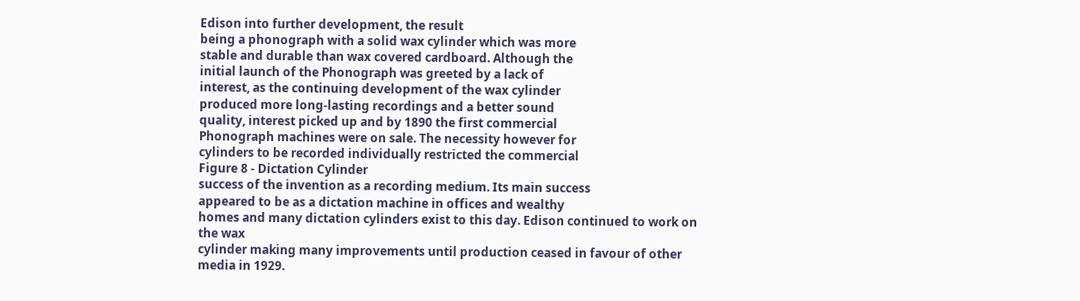Edison into further development, the result
being a phonograph with a solid wax cylinder which was more
stable and durable than wax covered cardboard. Although the
initial launch of the Phonograph was greeted by a lack of
interest, as the continuing development of the wax cylinder
produced more long-lasting recordings and a better sound
quality, interest picked up and by 1890 the first commercial
Phonograph machines were on sale. The necessity however for
cylinders to be recorded individually restricted the commercial
Figure 8 - Dictation Cylinder
success of the invention as a recording medium. Its main success
appeared to be as a dictation machine in offices and wealthy
homes and many dictation cylinders exist to this day. Edison continued to work on the wax
cylinder making many improvements until production ceased in favour of other media in 1929.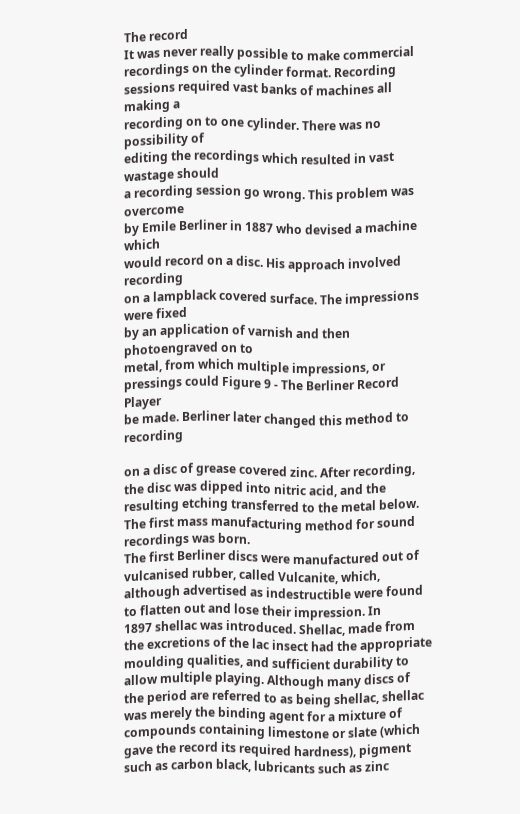The record
It was never really possible to make commercial recordings on the cylinder format. Recording
sessions required vast banks of machines all making a
recording on to one cylinder. There was no possibility of
editing the recordings which resulted in vast wastage should
a recording session go wrong. This problem was overcome
by Emile Berliner in 1887 who devised a machine which
would record on a disc. His approach involved recording
on a lampblack covered surface. The impressions were fixed
by an application of varnish and then photoengraved on to
metal, from which multiple impressions, or pressings could Figure 9 - The Berliner Record Player
be made. Berliner later changed this method to recording

on a disc of grease covered zinc. After recording, the disc was dipped into nitric acid, and the
resulting etching transferred to the metal below. The first mass manufacturing method for sound
recordings was born.
The first Berliner discs were manufactured out of vulcanised rubber, called Vulcanite, which,
although advertised as indestructible were found to flatten out and lose their impression. In
1897 shellac was introduced. Shellac, made from the excretions of the lac insect had the appropriate
moulding qualities, and sufficient durability to allow multiple playing. Although many discs of
the period are referred to as being shellac, shellac was merely the binding agent for a mixture of
compounds containing limestone or slate (which gave the record its required hardness), pigment
such as carbon black, lubricants such as zinc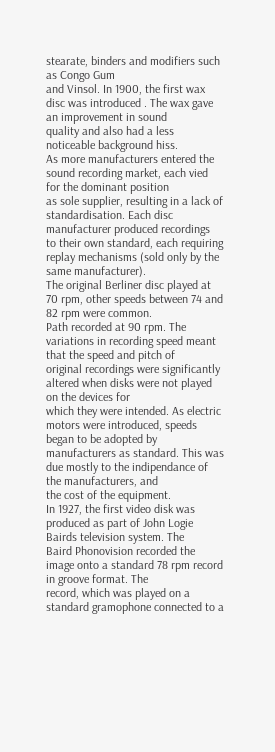stearate, binders and modifiers such as Congo Gum
and Vinsol. In 1900, the first wax disc was introduced . The wax gave an improvement in sound
quality and also had a less noticeable background hiss.
As more manufacturers entered the sound recording market, each vied for the dominant position
as sole supplier, resulting in a lack of standardisation. Each disc manufacturer produced recordings
to their own standard, each requiring replay mechanisms (sold only by the same manufacturer).
The original Berliner disc played at 70 rpm, other speeds between 74 and 82 rpm were common.
Path recorded at 90 rpm. The variations in recording speed meant that the speed and pitch of
original recordings were significantly altered when disks were not played on the devices for
which they were intended. As electric motors were introduced, speeds began to be adopted by
manufacturers as standard. This was due mostly to the indipendance of the manufacturers, and
the cost of the equipment.
In 1927, the first video disk was produced as part of John Logie Bairds television system. The
Baird Phonovision recorded the image onto a standard 78 rpm record in groove format. The
record, which was played on a standard gramophone connected to a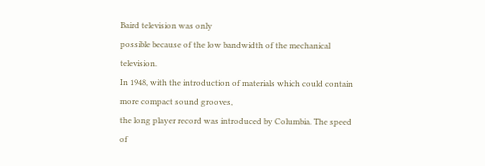Baird television was only
possible because of the low bandwidth of the mechanical television.
In 1948, with the introduction of materials which could contain more compact sound grooves,
the long player record was introduced by Columbia. The speed of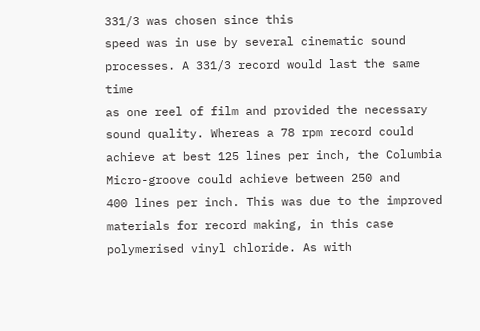331/3 was chosen since this
speed was in use by several cinematic sound processes. A 331/3 record would last the same time
as one reel of film and provided the necessary sound quality. Whereas a 78 rpm record could
achieve at best 125 lines per inch, the Columbia Micro-groove could achieve between 250 and
400 lines per inch. This was due to the improved materials for record making, in this case
polymerised vinyl chloride. As with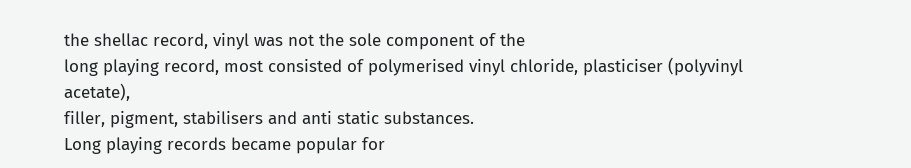the shellac record, vinyl was not the sole component of the
long playing record, most consisted of polymerised vinyl chloride, plasticiser (polyvinyl acetate),
filler, pigment, stabilisers and anti static substances.
Long playing records became popular for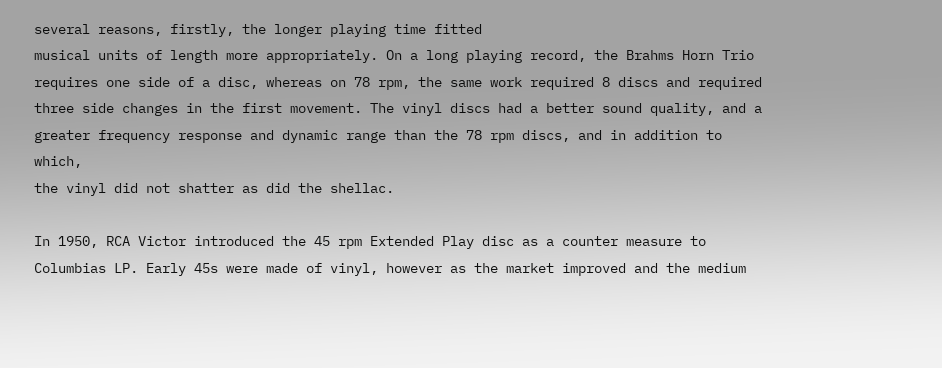several reasons, firstly, the longer playing time fitted
musical units of length more appropriately. On a long playing record, the Brahms Horn Trio
requires one side of a disc, whereas on 78 rpm, the same work required 8 discs and required
three side changes in the first movement. The vinyl discs had a better sound quality, and a
greater frequency response and dynamic range than the 78 rpm discs, and in addition to which,
the vinyl did not shatter as did the shellac.

In 1950, RCA Victor introduced the 45 rpm Extended Play disc as a counter measure to
Columbias LP. Early 45s were made of vinyl, however as the market improved and the medium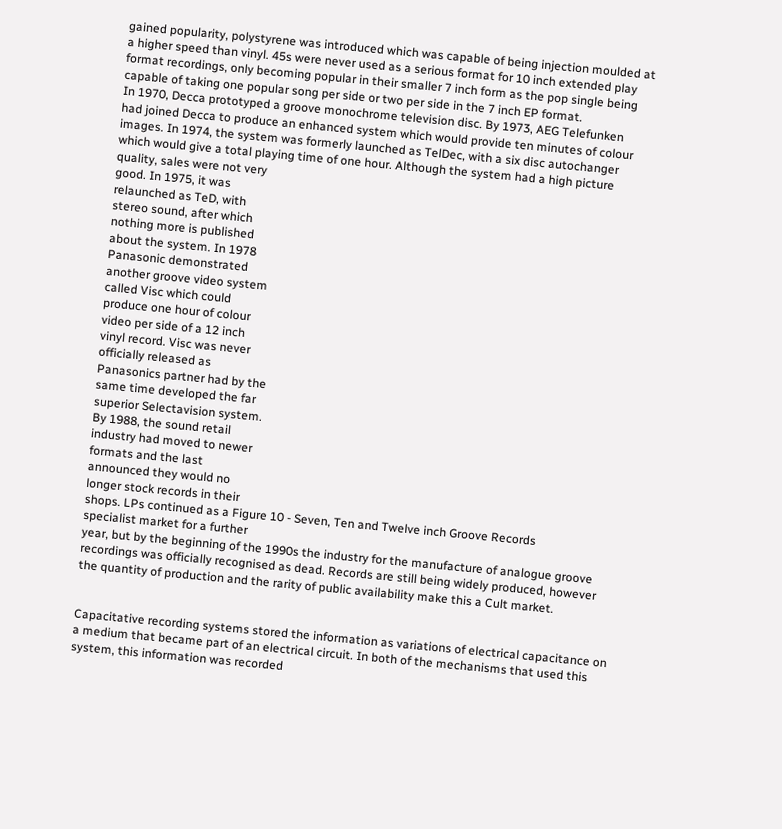gained popularity, polystyrene was introduced which was capable of being injection moulded at
a higher speed than vinyl. 45s were never used as a serious format for 10 inch extended play
format recordings, only becoming popular in their smaller 7 inch form as the pop single being
capable of taking one popular song per side or two per side in the 7 inch EP format.
In 1970, Decca prototyped a groove monochrome television disc. By 1973, AEG Telefunken
had joined Decca to produce an enhanced system which would provide ten minutes of colour
images. In 1974, the system was formerly launched as TelDec, with a six disc autochanger
which would give a total playing time of one hour. Although the system had a high picture
quality, sales were not very
good. In 1975, it was
relaunched as TeD, with
stereo sound, after which
nothing more is published
about the system. In 1978
Panasonic demonstrated
another groove video system
called Visc which could
produce one hour of colour
video per side of a 12 inch
vinyl record. Visc was never
officially released as
Panasonics partner had by the
same time developed the far
superior Selectavision system.
By 1988, the sound retail
industry had moved to newer
formats and the last
announced they would no
longer stock records in their
shops. LPs continued as a Figure 10 - Seven, Ten and Twelve inch Groove Records
specialist market for a further
year, but by the beginning of the 1990s the industry for the manufacture of analogue groove
recordings was officially recognised as dead. Records are still being widely produced, however
the quantity of production and the rarity of public availability make this a Cult market.


Capacitative recording systems stored the information as variations of electrical capacitance on
a medium that became part of an electrical circuit. In both of the mechanisms that used this
system, this information was recorded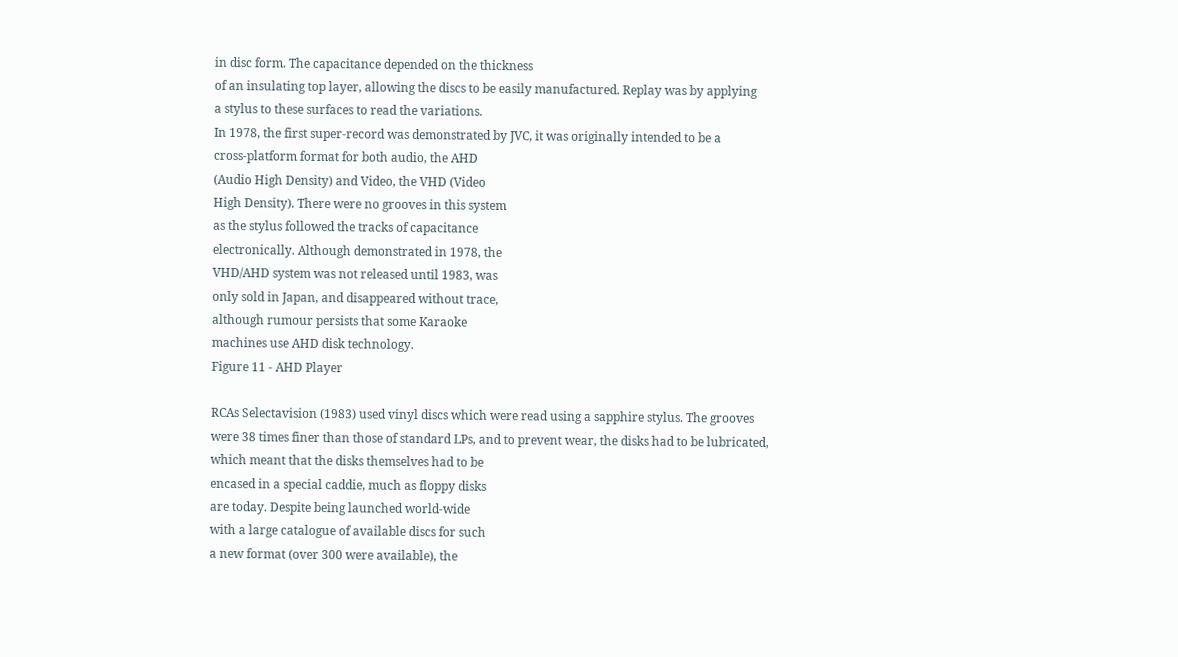in disc form. The capacitance depended on the thickness
of an insulating top layer, allowing the discs to be easily manufactured. Replay was by applying
a stylus to these surfaces to read the variations.
In 1978, the first super-record was demonstrated by JVC, it was originally intended to be a
cross-platform format for both audio, the AHD
(Audio High Density) and Video, the VHD (Video
High Density). There were no grooves in this system
as the stylus followed the tracks of capacitance
electronically. Although demonstrated in 1978, the
VHD/AHD system was not released until 1983, was
only sold in Japan, and disappeared without trace,
although rumour persists that some Karaoke
machines use AHD disk technology.
Figure 11 - AHD Player

RCAs Selectavision (1983) used vinyl discs which were read using a sapphire stylus. The grooves
were 38 times finer than those of standard LPs, and to prevent wear, the disks had to be lubricated,
which meant that the disks themselves had to be
encased in a special caddie, much as floppy disks
are today. Despite being launched world-wide
with a large catalogue of available discs for such
a new format (over 300 were available), the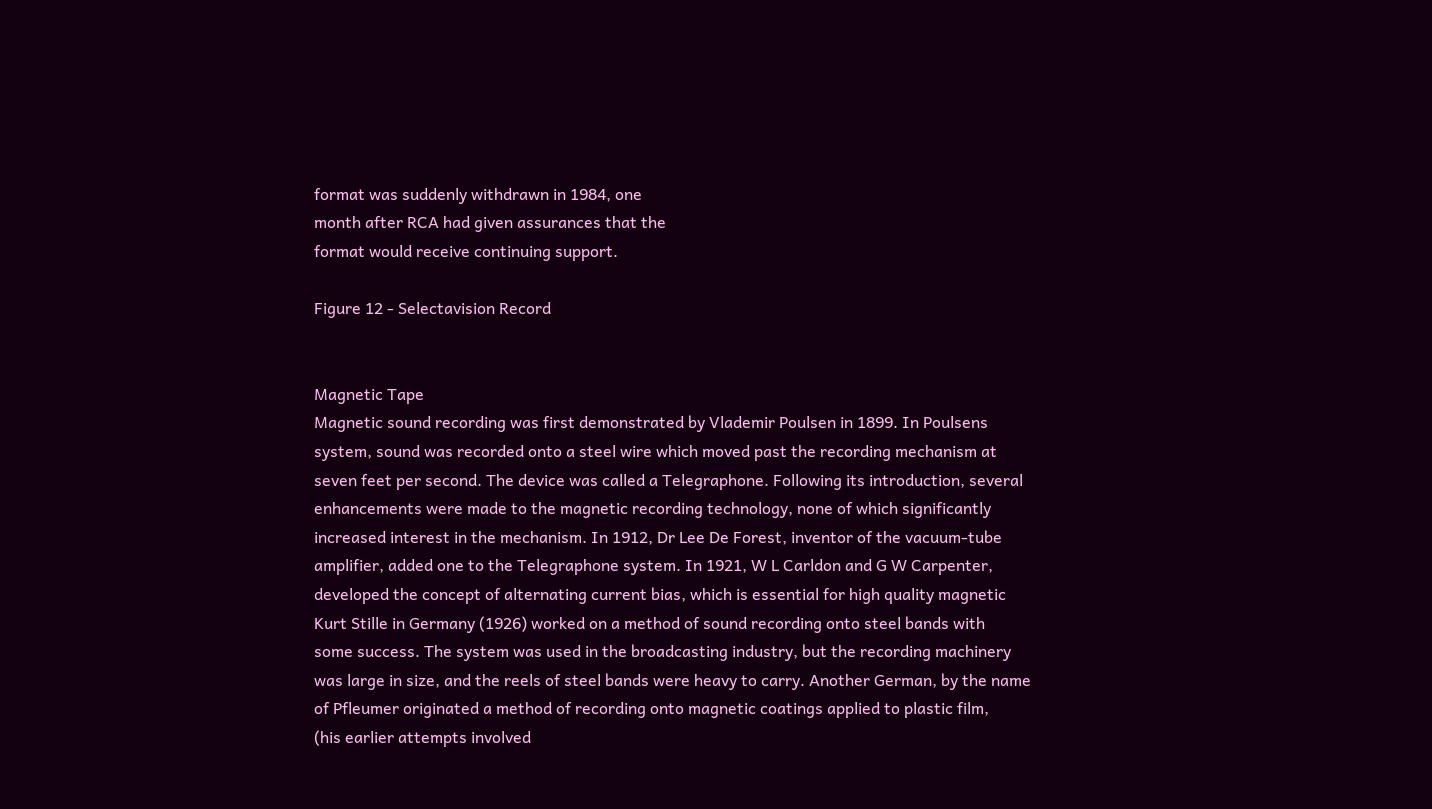format was suddenly withdrawn in 1984, one
month after RCA had given assurances that the
format would receive continuing support.

Figure 12 - Selectavision Record


Magnetic Tape
Magnetic sound recording was first demonstrated by Vlademir Poulsen in 1899. In Poulsens
system, sound was recorded onto a steel wire which moved past the recording mechanism at
seven feet per second. The device was called a Telegraphone. Following its introduction, several
enhancements were made to the magnetic recording technology, none of which significantly
increased interest in the mechanism. In 1912, Dr Lee De Forest, inventor of the vacuum-tube
amplifier, added one to the Telegraphone system. In 1921, W L Carldon and G W Carpenter,
developed the concept of alternating current bias, which is essential for high quality magnetic
Kurt Stille in Germany (1926) worked on a method of sound recording onto steel bands with
some success. The system was used in the broadcasting industry, but the recording machinery
was large in size, and the reels of steel bands were heavy to carry. Another German, by the name
of Pfleumer originated a method of recording onto magnetic coatings applied to plastic film,
(his earlier attempts involved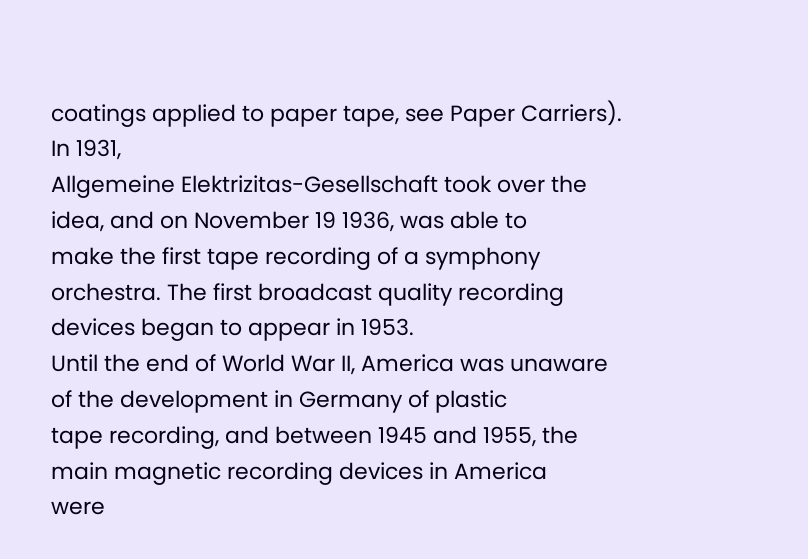coatings applied to paper tape, see Paper Carriers). In 1931,
Allgemeine Elektrizitas-Gesellschaft took over the idea, and on November 19 1936, was able to
make the first tape recording of a symphony orchestra. The first broadcast quality recording
devices began to appear in 1953.
Until the end of World War II, America was unaware of the development in Germany of plastic
tape recording, and between 1945 and 1955, the main magnetic recording devices in America
were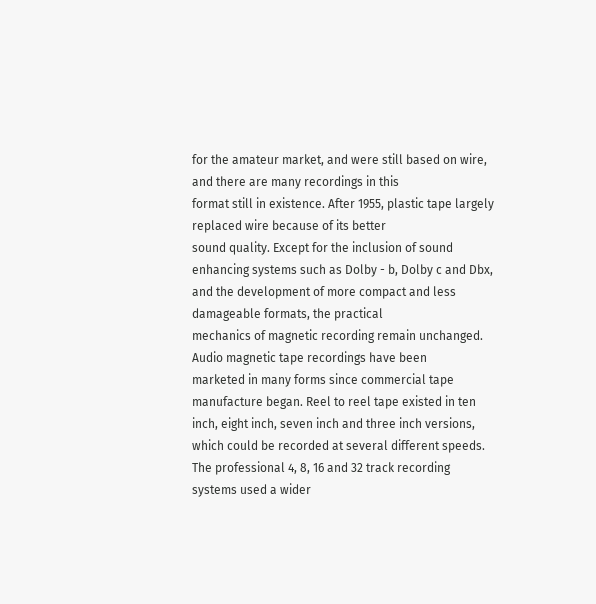for the amateur market, and were still based on wire, and there are many recordings in this
format still in existence. After 1955, plastic tape largely replaced wire because of its better
sound quality. Except for the inclusion of sound enhancing systems such as Dolby - b, Dolby c and Dbx, and the development of more compact and less damageable formats, the practical
mechanics of magnetic recording remain unchanged.
Audio magnetic tape recordings have been
marketed in many forms since commercial tape
manufacture began. Reel to reel tape existed in ten
inch, eight inch, seven inch and three inch versions,
which could be recorded at several different speeds.
The professional 4, 8, 16 and 32 track recording
systems used a wider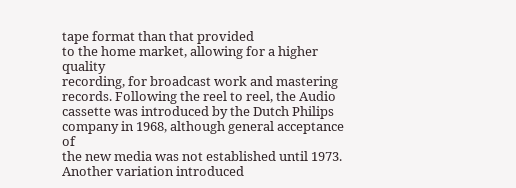tape format than that provided
to the home market, allowing for a higher quality
recording, for broadcast work and mastering
records. Following the reel to reel, the Audio
cassette was introduced by the Dutch Philips
company in 1968, although general acceptance of
the new media was not established until 1973.
Another variation introduced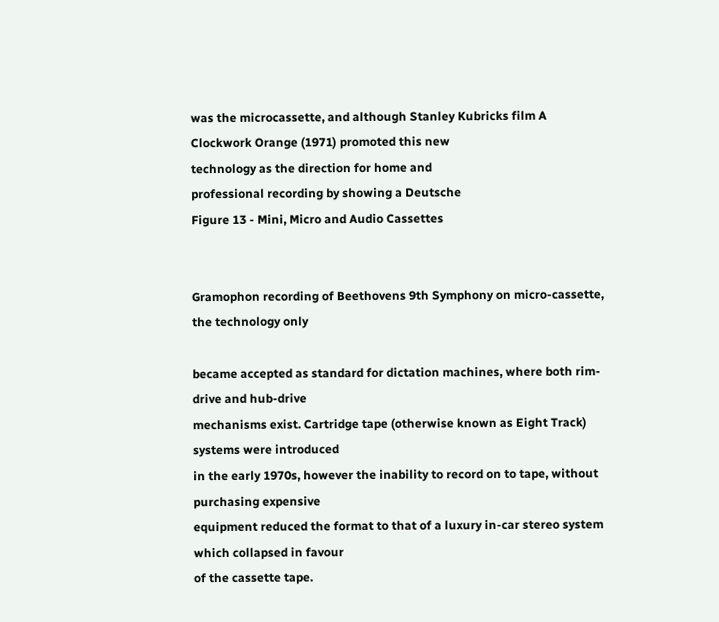was the microcassette, and although Stanley Kubricks film A
Clockwork Orange (1971) promoted this new
technology as the direction for home and
professional recording by showing a Deutsche
Figure 13 - Mini, Micro and Audio Cassettes


Gramophon recording of Beethovens 9th Symphony on micro-cassette, the technology only

became accepted as standard for dictation machines, where both rim-drive and hub-drive
mechanisms exist. Cartridge tape (otherwise known as Eight Track) systems were introduced
in the early 1970s, however the inability to record on to tape, without purchasing expensive
equipment reduced the format to that of a luxury in-car stereo system which collapsed in favour
of the cassette tape.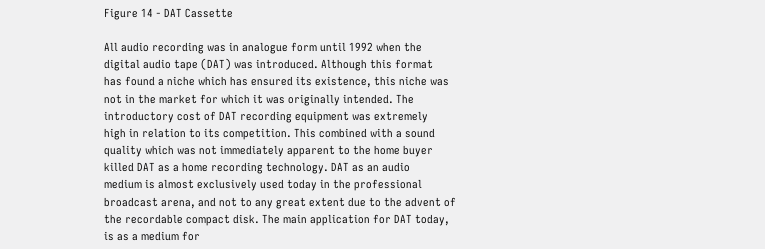Figure 14 - DAT Cassette

All audio recording was in analogue form until 1992 when the
digital audio tape (DAT) was introduced. Although this format
has found a niche which has ensured its existence, this niche was
not in the market for which it was originally intended. The
introductory cost of DAT recording equipment was extremely
high in relation to its competition. This combined with a sound
quality which was not immediately apparent to the home buyer
killed DAT as a home recording technology. DAT as an audio
medium is almost exclusively used today in the professional
broadcast arena, and not to any great extent due to the advent of
the recordable compact disk. The main application for DAT today,
is as a medium for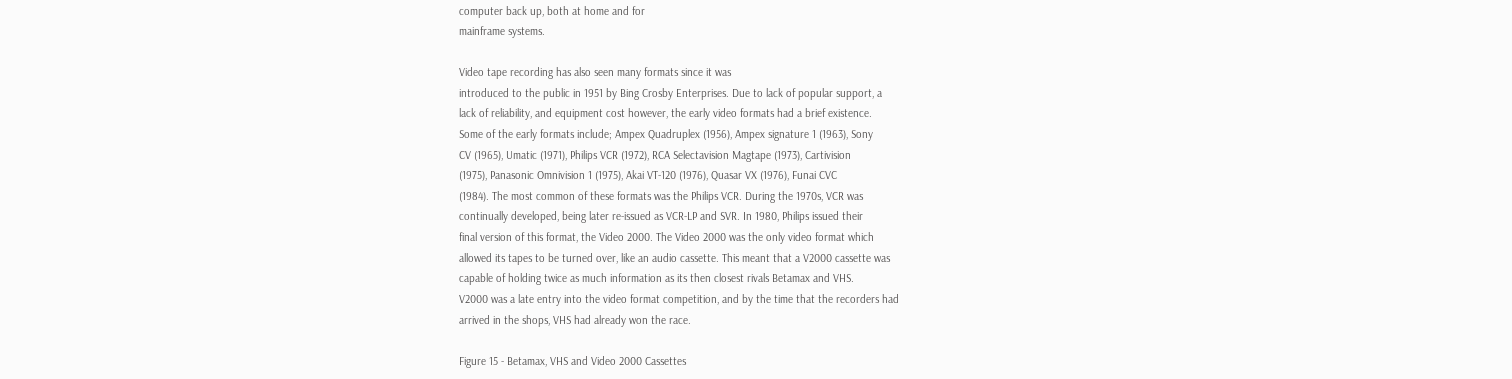computer back up, both at home and for
mainframe systems.

Video tape recording has also seen many formats since it was
introduced to the public in 1951 by Bing Crosby Enterprises. Due to lack of popular support, a
lack of reliability, and equipment cost however, the early video formats had a brief existence.
Some of the early formats include; Ampex Quadruplex (1956), Ampex signature 1 (1963), Sony
CV (1965), Umatic (1971), Philips VCR (1972), RCA Selectavision Magtape (1973), Cartivision
(1975), Panasonic Omnivision 1 (1975), Akai VT-120 (1976), Quasar VX (1976), Funai CVC
(1984). The most common of these formats was the Philips VCR. During the 1970s, VCR was
continually developed, being later re-issued as VCR-LP and SVR. In 1980, Philips issued their
final version of this format, the Video 2000. The Video 2000 was the only video format which
allowed its tapes to be turned over, like an audio cassette. This meant that a V2000 cassette was
capable of holding twice as much information as its then closest rivals Betamax and VHS.
V2000 was a late entry into the video format competition, and by the time that the recorders had
arrived in the shops, VHS had already won the race.

Figure 15 - Betamax, VHS and Video 2000 Cassettes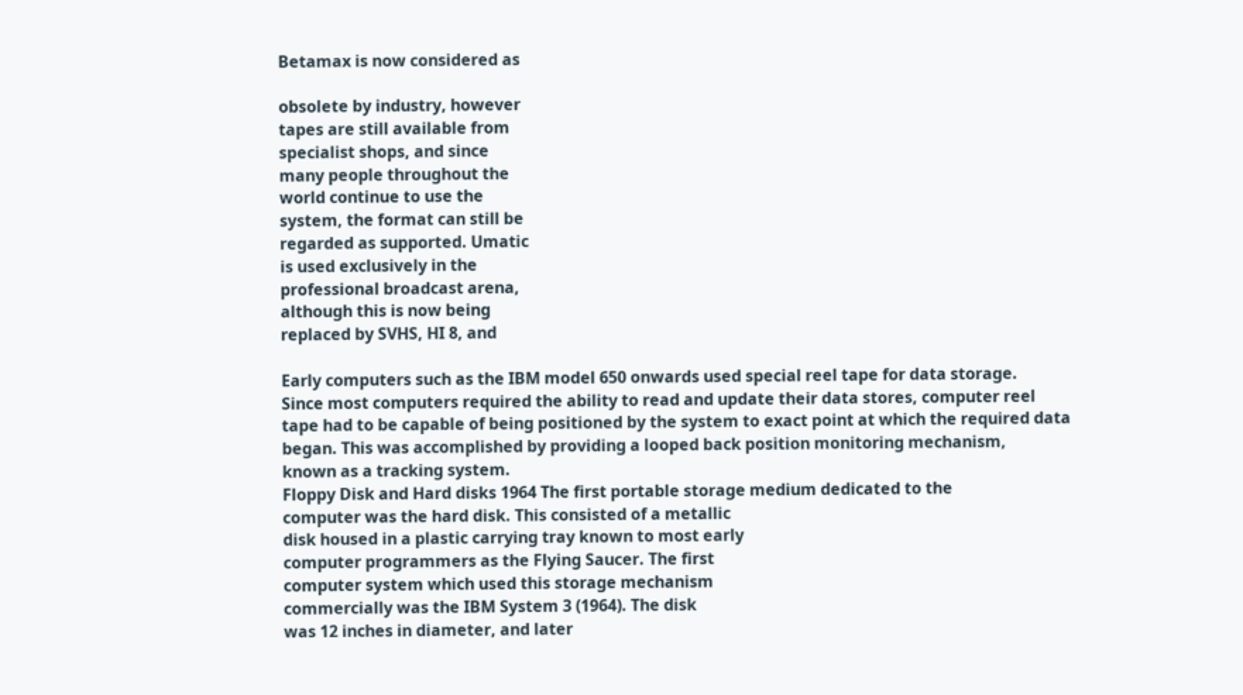Betamax is now considered as

obsolete by industry, however
tapes are still available from
specialist shops, and since
many people throughout the
world continue to use the
system, the format can still be
regarded as supported. Umatic
is used exclusively in the
professional broadcast arena,
although this is now being
replaced by SVHS, HI 8, and

Early computers such as the IBM model 650 onwards used special reel tape for data storage.
Since most computers required the ability to read and update their data stores, computer reel
tape had to be capable of being positioned by the system to exact point at which the required data
began. This was accomplished by providing a looped back position monitoring mechanism,
known as a tracking system.
Floppy Disk and Hard disks 1964 The first portable storage medium dedicated to the
computer was the hard disk. This consisted of a metallic
disk housed in a plastic carrying tray known to most early
computer programmers as the Flying Saucer. The first
computer system which used this storage mechanism
commercially was the IBM System 3 (1964). The disk
was 12 inches in diameter, and later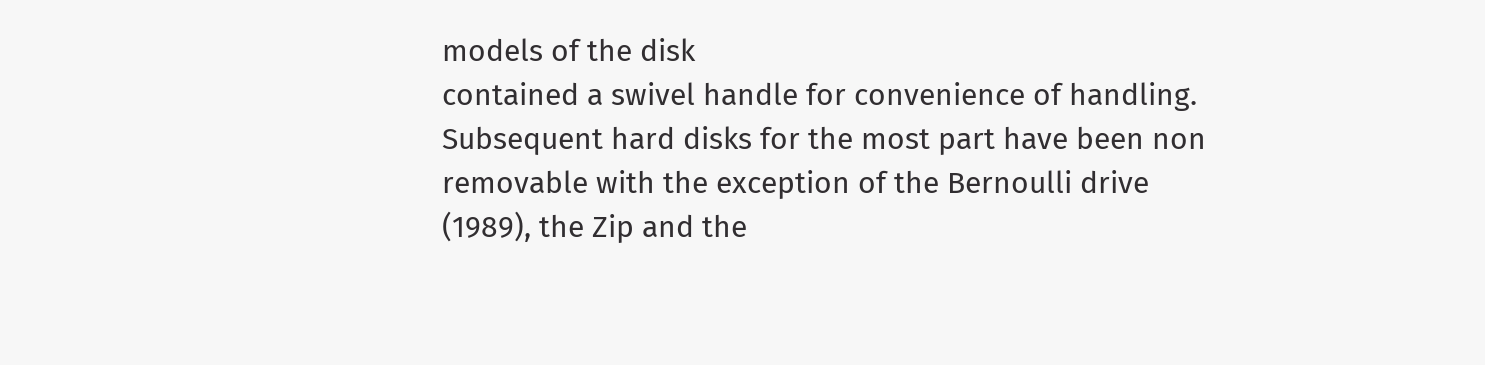models of the disk
contained a swivel handle for convenience of handling.
Subsequent hard disks for the most part have been non
removable with the exception of the Bernoulli drive
(1989), the Zip and the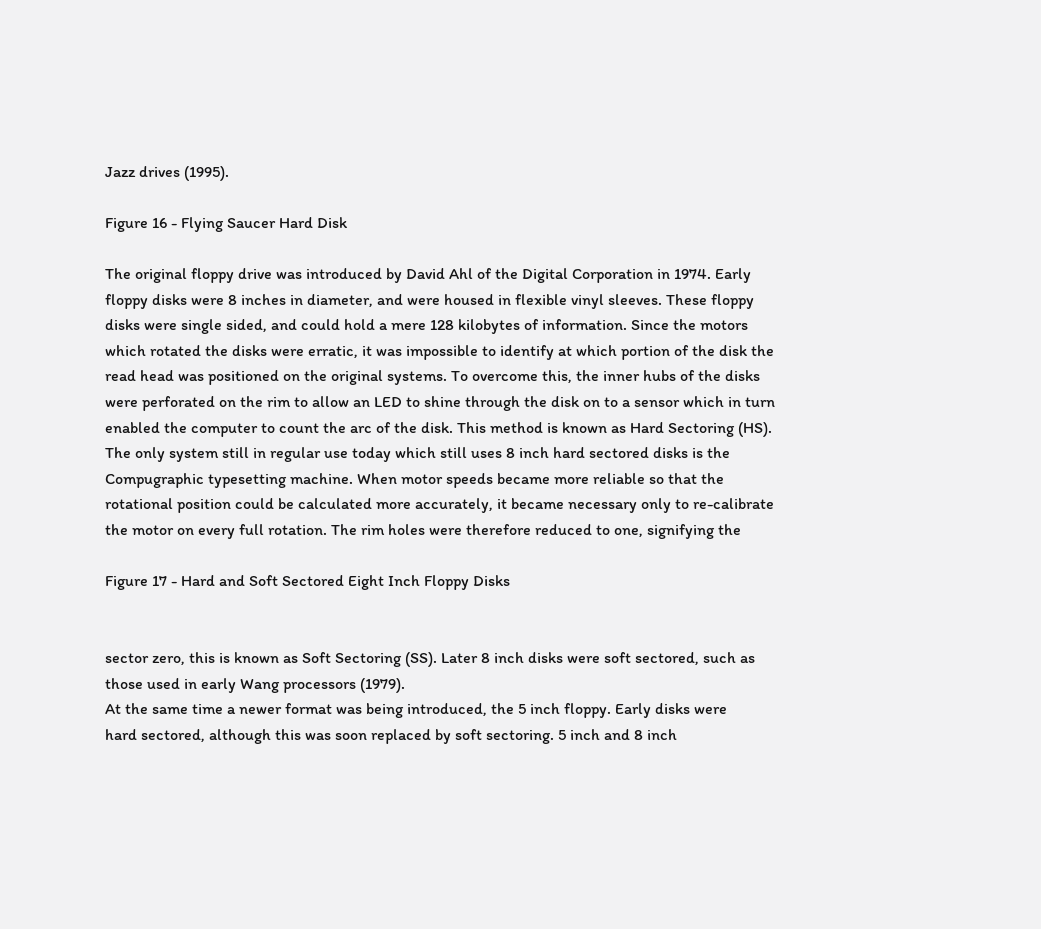Jazz drives (1995).

Figure 16 - Flying Saucer Hard Disk

The original floppy drive was introduced by David Ahl of the Digital Corporation in 1974. Early
floppy disks were 8 inches in diameter, and were housed in flexible vinyl sleeves. These floppy
disks were single sided, and could hold a mere 128 kilobytes of information. Since the motors
which rotated the disks were erratic, it was impossible to identify at which portion of the disk the
read head was positioned on the original systems. To overcome this, the inner hubs of the disks
were perforated on the rim to allow an LED to shine through the disk on to a sensor which in turn
enabled the computer to count the arc of the disk. This method is known as Hard Sectoring (HS).
The only system still in regular use today which still uses 8 inch hard sectored disks is the
Compugraphic typesetting machine. When motor speeds became more reliable so that the
rotational position could be calculated more accurately, it became necessary only to re-calibrate
the motor on every full rotation. The rim holes were therefore reduced to one, signifying the

Figure 17 - Hard and Soft Sectored Eight Inch Floppy Disks


sector zero, this is known as Soft Sectoring (SS). Later 8 inch disks were soft sectored, such as
those used in early Wang processors (1979).
At the same time a newer format was being introduced, the 5 inch floppy. Early disks were
hard sectored, although this was soon replaced by soft sectoring. 5 inch and 8 inch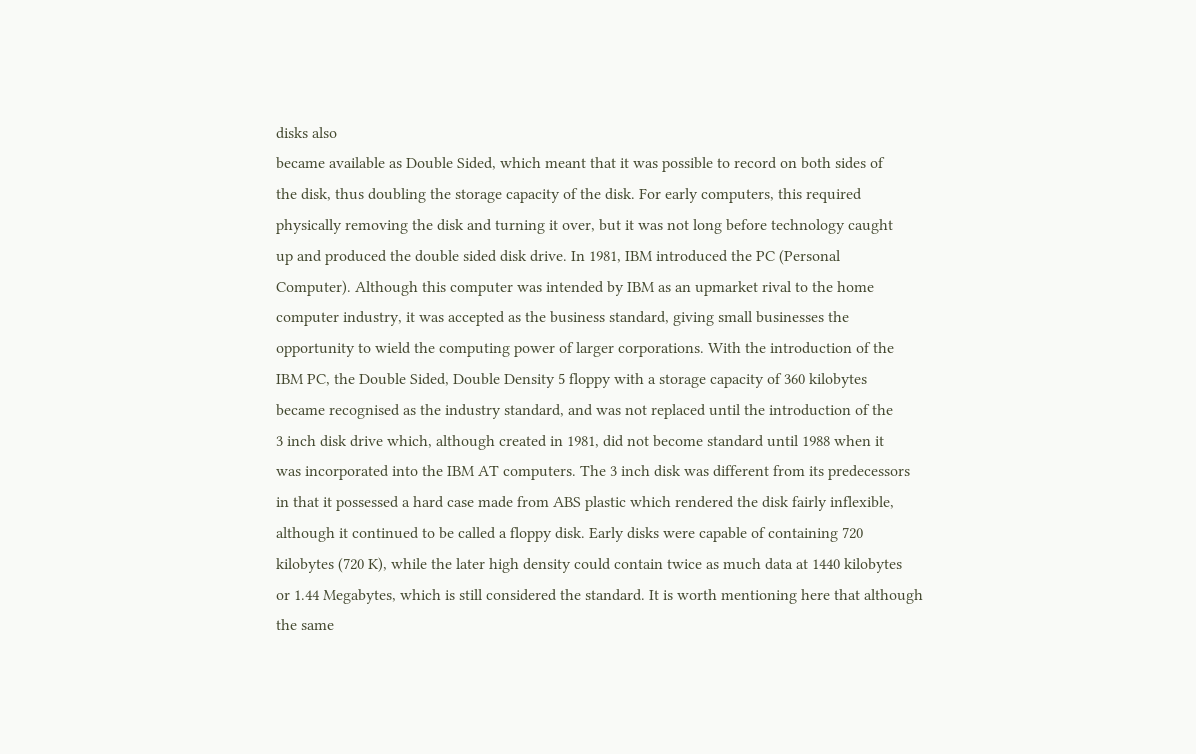disks also
became available as Double Sided, which meant that it was possible to record on both sides of
the disk, thus doubling the storage capacity of the disk. For early computers, this required
physically removing the disk and turning it over, but it was not long before technology caught
up and produced the double sided disk drive. In 1981, IBM introduced the PC (Personal
Computer). Although this computer was intended by IBM as an upmarket rival to the home
computer industry, it was accepted as the business standard, giving small businesses the
opportunity to wield the computing power of larger corporations. With the introduction of the
IBM PC, the Double Sided, Double Density 5 floppy with a storage capacity of 360 kilobytes
became recognised as the industry standard, and was not replaced until the introduction of the
3 inch disk drive which, although created in 1981, did not become standard until 1988 when it
was incorporated into the IBM AT computers. The 3 inch disk was different from its predecessors
in that it possessed a hard case made from ABS plastic which rendered the disk fairly inflexible,
although it continued to be called a floppy disk. Early disks were capable of containing 720
kilobytes (720 K), while the later high density could contain twice as much data at 1440 kilobytes
or 1.44 Megabytes, which is still considered the standard. It is worth mentioning here that although
the same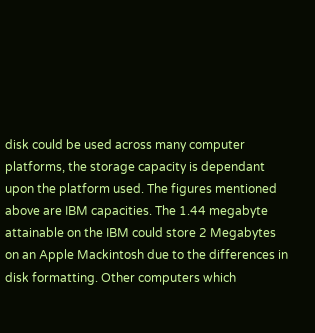disk could be used across many computer platforms, the storage capacity is dependant
upon the platform used. The figures mentioned above are IBM capacities. The 1.44 megabyte
attainable on the IBM could store 2 Megabytes on an Apple Mackintosh due to the differences in
disk formatting. Other computers which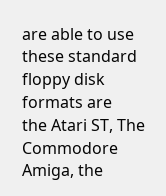are able to use these standard floppy disk formats are
the Atari ST, The Commodore Amiga, the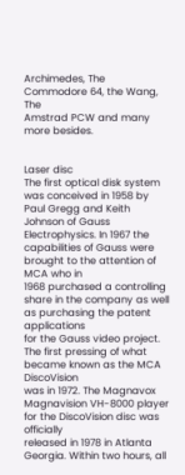Archimedes, The Commodore 64, the Wang, The
Amstrad PCW and many more besides.


Laser disc
The first optical disk system was conceived in 1958 by Paul Gregg and Keith Johnson of Gauss
Electrophysics. In 1967 the capabilities of Gauss were brought to the attention of MCA who in
1968 purchased a controlling share in the company as well as purchasing the patent applications
for the Gauss video project. The first pressing of what became known as the MCA DiscoVision
was in 1972. The Magnavox Magnavision VH-8000 player for the DiscoVision disc was officially
released in 1978 in Atlanta Georgia. Within two hours, all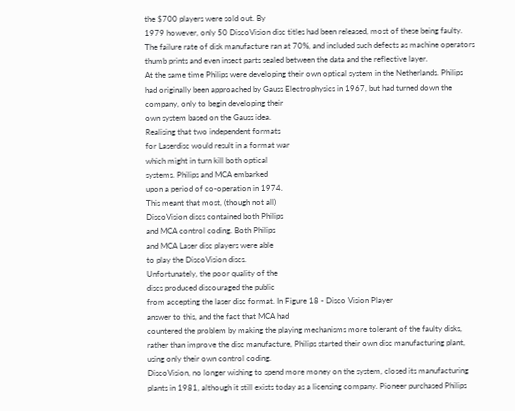the $700 players were sold out. By
1979 however, only 50 DiscoVision disc titles had been released, most of these being faulty.
The failure rate of disk manufacture ran at 70%, and included such defects as machine operators
thumb prints and even insect parts sealed between the data and the reflective layer.
At the same time Philips were developing their own optical system in the Netherlands. Philips
had originally been approached by Gauss Electrophysics in 1967, but had turned down the
company, only to begin developing their
own system based on the Gauss idea.
Realising that two independent formats
for Laserdisc would result in a format war
which might in turn kill both optical
systems. Philips and MCA embarked
upon a period of co-operation in 1974.
This meant that most, (though not all)
DiscoVision discs contained both Philips
and MCA control coding. Both Philips
and MCA Laser disc players were able
to play the DiscoVision discs.
Unfortunately, the poor quality of the
discs produced discouraged the public
from accepting the laser disc format. In Figure 18 - Disco Vision Player
answer to this, and the fact that MCA had
countered the problem by making the playing mechanisms more tolerant of the faulty disks,
rather than improve the disc manufacture, Philips started their own disc manufacturing plant,
using only their own control coding.
DiscoVision, no longer wishing to spend more money on the system, closed its manufacturing
plants in 1981, although it still exists today as a licensing company. Pioneer purchased Philips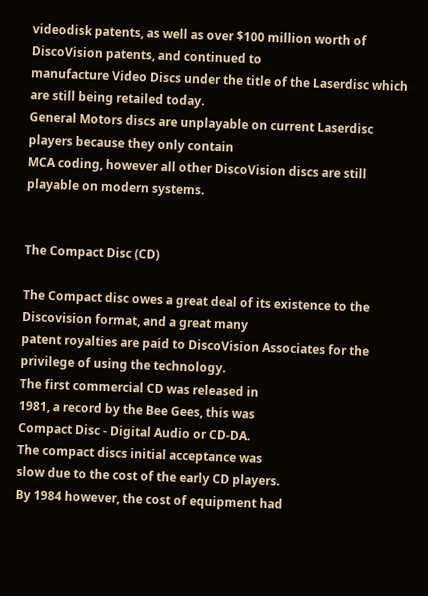videodisk patents, as well as over $100 million worth of DiscoVision patents, and continued to
manufacture Video Discs under the title of the Laserdisc which are still being retailed today.
General Motors discs are unplayable on current Laserdisc players because they only contain
MCA coding, however all other DiscoVision discs are still playable on modern systems.


The Compact Disc (CD)

The Compact disc owes a great deal of its existence to the Discovision format, and a great many
patent royalties are paid to DiscoVision Associates for the privilege of using the technology.
The first commercial CD was released in
1981, a record by the Bee Gees, this was
Compact Disc - Digital Audio or CD-DA.
The compact discs initial acceptance was
slow due to the cost of the early CD players.
By 1984 however, the cost of equipment had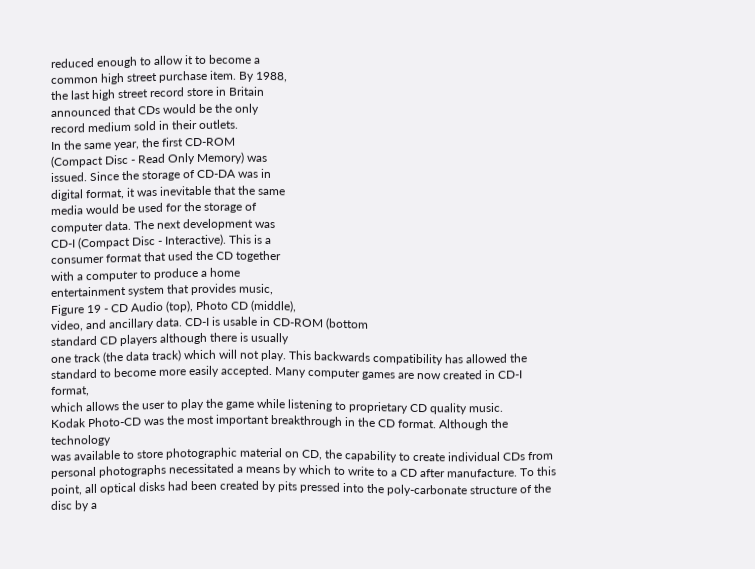reduced enough to allow it to become a
common high street purchase item. By 1988,
the last high street record store in Britain
announced that CDs would be the only
record medium sold in their outlets.
In the same year, the first CD-ROM
(Compact Disc - Read Only Memory) was
issued. Since the storage of CD-DA was in
digital format, it was inevitable that the same
media would be used for the storage of
computer data. The next development was
CD-I (Compact Disc - Interactive). This is a
consumer format that used the CD together
with a computer to produce a home
entertainment system that provides music,
Figure 19 - CD Audio (top), Photo CD (middle),
video, and ancillary data. CD-I is usable in CD-ROM (bottom
standard CD players although there is usually
one track (the data track) which will not play. This backwards compatibility has allowed the
standard to become more easily accepted. Many computer games are now created in CD-I format,
which allows the user to play the game while listening to proprietary CD quality music.
Kodak Photo-CD was the most important breakthrough in the CD format. Although the technology
was available to store photographic material on CD, the capability to create individual CDs from
personal photographs necessitated a means by which to write to a CD after manufacture. To this
point, all optical disks had been created by pits pressed into the poly-carbonate structure of the
disc by a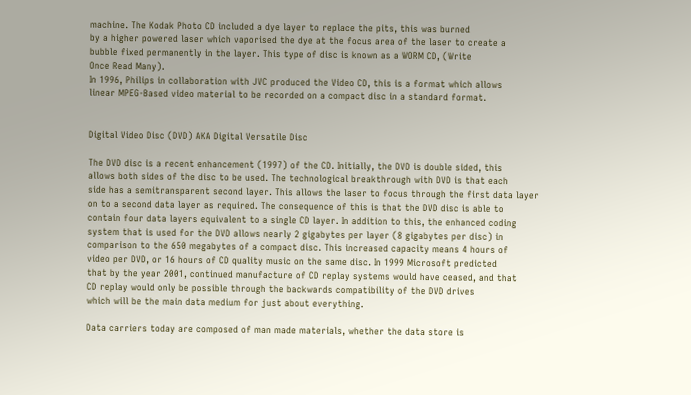machine. The Kodak Photo CD included a dye layer to replace the pits, this was burned
by a higher powered laser which vaporised the dye at the focus area of the laser to create a
bubble fixed permanently in the layer. This type of disc is known as a WORM CD, (Write
Once Read Many).
In 1996, Philips in collaboration with JVC produced the Video CD, this is a format which allows
linear MPEG-Based video material to be recorded on a compact disc in a standard format.


Digital Video Disc (DVD) AKA Digital Versatile Disc

The DVD disc is a recent enhancement (1997) of the CD. Initially, the DVD is double sided, this
allows both sides of the disc to be used. The technological breakthrough with DVD is that each
side has a semitransparent second layer. This allows the laser to focus through the first data layer
on to a second data layer as required. The consequence of this is that the DVD disc is able to
contain four data layers equivalent to a single CD layer. In addition to this, the enhanced coding
system that is used for the DVD allows nearly 2 gigabytes per layer (8 gigabytes per disc) in
comparison to the 650 megabytes of a compact disc. This increased capacity means 4 hours of
video per DVD, or 16 hours of CD quality music on the same disc. In 1999 Microsoft predicted
that by the year 2001, continued manufacture of CD replay systems would have ceased, and that
CD replay would only be possible through the backwards compatibility of the DVD drives
which will be the main data medium for just about everything.

Data carriers today are composed of man made materials, whether the data store is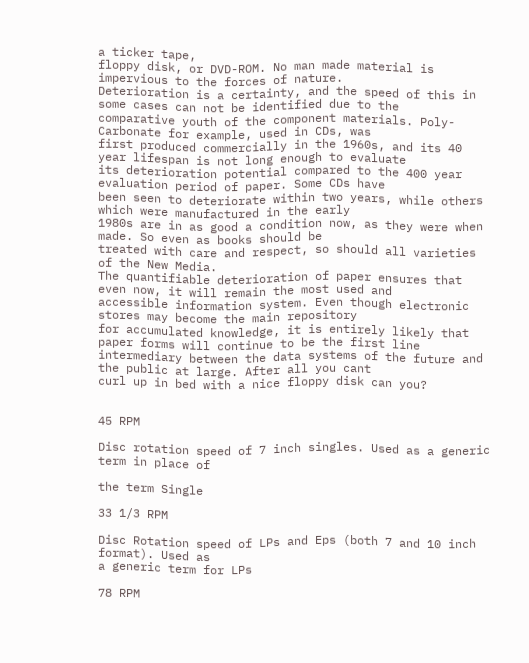a ticker tape,
floppy disk, or DVD-ROM. No man made material is impervious to the forces of nature.
Deterioration is a certainty, and the speed of this in some cases can not be identified due to the
comparative youth of the component materials. Poly-Carbonate for example, used in CDs, was
first produced commercially in the 1960s, and its 40 year lifespan is not long enough to evaluate
its deterioration potential compared to the 400 year evaluation period of paper. Some CDs have
been seen to deteriorate within two years, while others which were manufactured in the early
1980s are in as good a condition now, as they were when made. So even as books should be
treated with care and respect, so should all varieties of the New Media.
The quantifiable deterioration of paper ensures that even now, it will remain the most used and
accessible information system. Even though electronic stores may become the main repository
for accumulated knowledge, it is entirely likely that paper forms will continue to be the first line
intermediary between the data systems of the future and the public at large. After all you cant
curl up in bed with a nice floppy disk can you?


45 RPM

Disc rotation speed of 7 inch singles. Used as a generic term in place of

the term Single

33 1/3 RPM

Disc Rotation speed of LPs and Eps (both 7 and 10 inch format). Used as
a generic term for LPs

78 RPM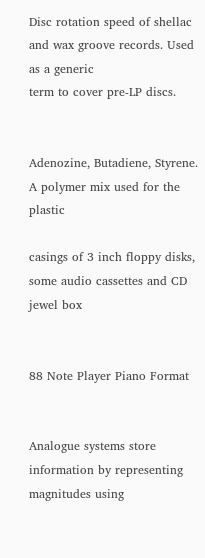Disc rotation speed of shellac and wax groove records. Used as a generic
term to cover pre-LP discs.


Adenozine, Butadiene, Styrene. A polymer mix used for the plastic

casings of 3 inch floppy disks, some audio cassettes and CD jewel box


88 Note Player Piano Format


Analogue systems store information by representing magnitudes using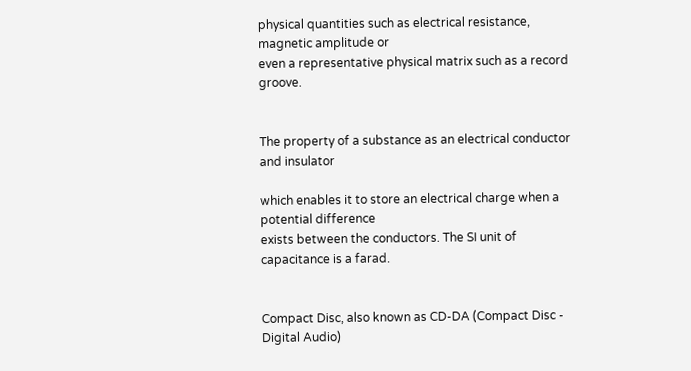physical quantities such as electrical resistance, magnetic amplitude or
even a representative physical matrix such as a record groove.


The property of a substance as an electrical conductor and insulator

which enables it to store an electrical charge when a potential difference
exists between the conductors. The SI unit of capacitance is a farad.


Compact Disc, also known as CD-DA (Compact Disc - Digital Audio)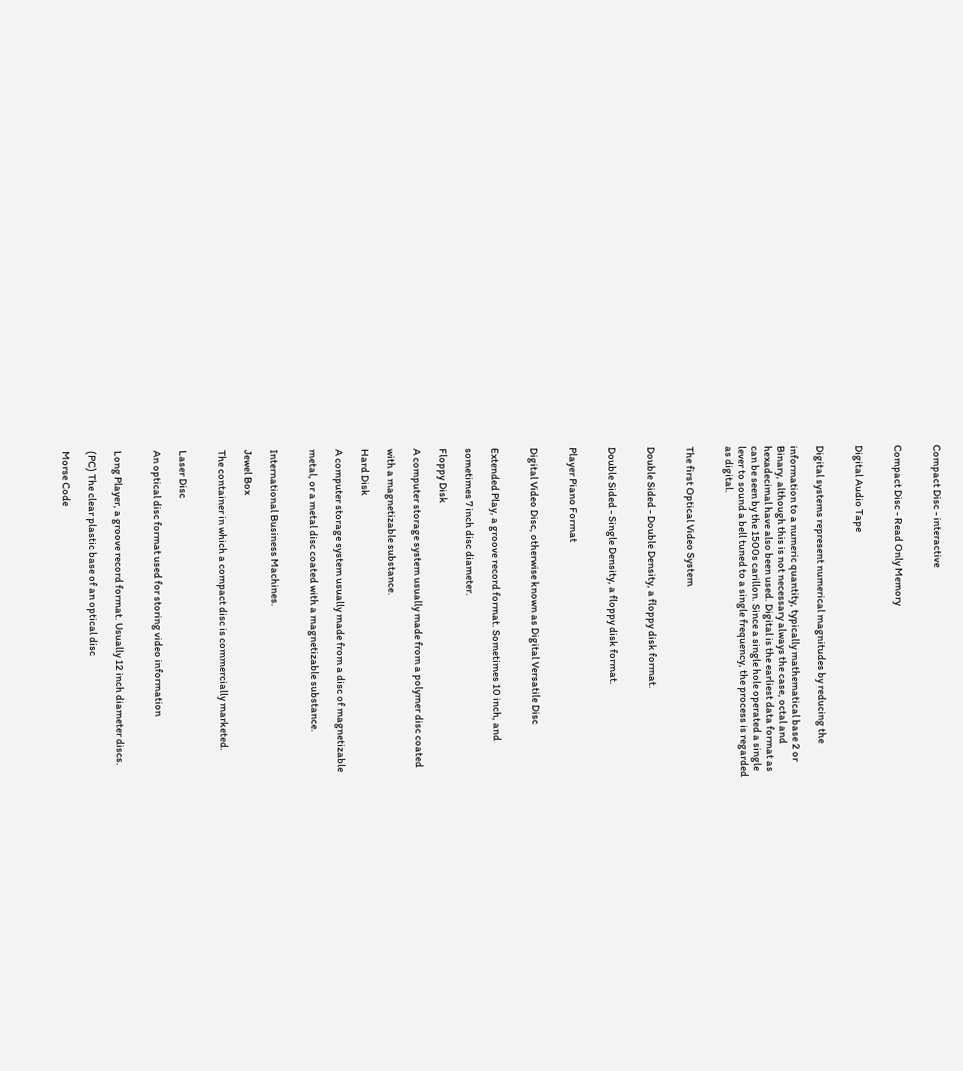Compact Disc - interactive


Compact Disc - Read Only Memory


Digital Audio Tape


Digital systems represent numerical magnitudes by reducing the

information to a numeric quantity, typically mathematical base 2 or
Binary, although this is not necessary always the case, octal and
hexadecimal have also been used. Digital is the earliest data format as
can be seen by the 1500s carillon. Since a single hole operated a single
lever to sound a bell tuned to a single frequency, the process is regarded
as digital.


The first Optical Video System


Double Sided - Double Density, a floppy disk format.


Double Sided - Single Density, a floppy disk format.


Player Piano Format


Digital Video Disc, otherwise known as Digital Versatile Disc


Extended Play, a groove record format. Sometimes 10 inch, and

sometimes 7 inch disc diameter.

Floppy Disk

A computer storage system usually made from a polymer disc coated

with a magnetizable substance.

Hard Disk

A computer storage system usually made from a disc of magnetizable

metal, or a metal disc coated with a magnetizable substance.


International Business Machines.

Jewel Box

The container in which a compact disc is commercially marketed.


Laser Disc

An optical disc format used for storing video information


Long Player, a groove record format. Usually 12 inch diameter discs.

(PC) The clear plastic base of an optical disc

Morse Code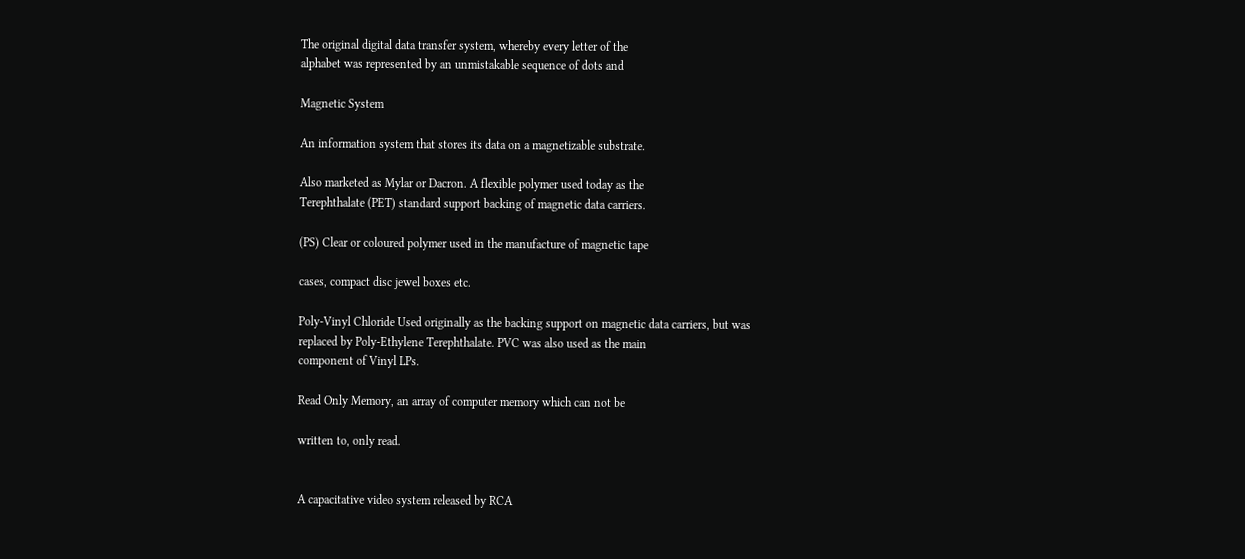The original digital data transfer system, whereby every letter of the
alphabet was represented by an unmistakable sequence of dots and

Magnetic System

An information system that stores its data on a magnetizable substrate.

Also marketed as Mylar or Dacron. A flexible polymer used today as the
Terephthalate (PET) standard support backing of magnetic data carriers.

(PS) Clear or coloured polymer used in the manufacture of magnetic tape

cases, compact disc jewel boxes etc.

Poly-Vinyl Chloride Used originally as the backing support on magnetic data carriers, but was
replaced by Poly-Ethylene Terephthalate. PVC was also used as the main
component of Vinyl LPs.

Read Only Memory, an array of computer memory which can not be

written to, only read.


A capacitative video system released by RCA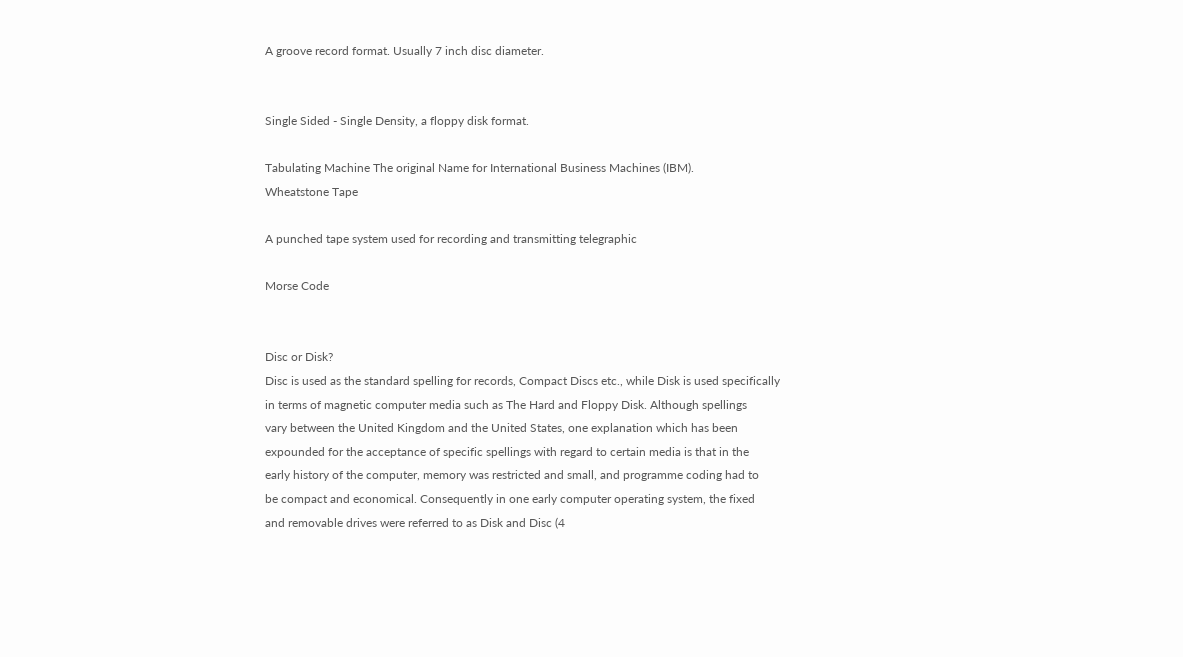A groove record format. Usually 7 inch disc diameter.


Single Sided - Single Density, a floppy disk format.

Tabulating Machine The original Name for International Business Machines (IBM).
Wheatstone Tape

A punched tape system used for recording and transmitting telegraphic

Morse Code


Disc or Disk?
Disc is used as the standard spelling for records, Compact Discs etc., while Disk is used specifically
in terms of magnetic computer media such as The Hard and Floppy Disk. Although spellings
vary between the United Kingdom and the United States, one explanation which has been
expounded for the acceptance of specific spellings with regard to certain media is that in the
early history of the computer, memory was restricted and small, and programme coding had to
be compact and economical. Consequently in one early computer operating system, the fixed
and removable drives were referred to as Disk and Disc (4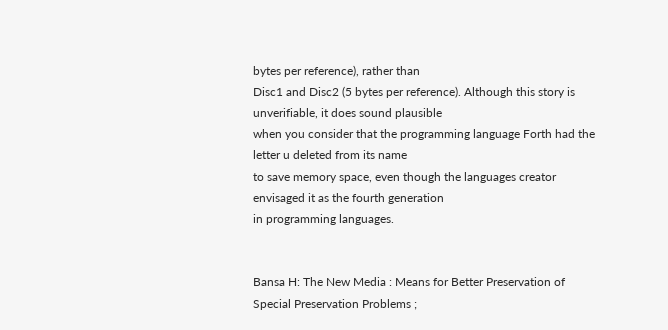bytes per reference), rather than
Disc1 and Disc2 (5 bytes per reference). Although this story is unverifiable, it does sound plausible
when you consider that the programming language Forth had the letter u deleted from its name
to save memory space, even though the languages creator envisaged it as the fourth generation
in programming languages.


Bansa H: The New Media : Means for Better Preservation of Special Preservation Problems ;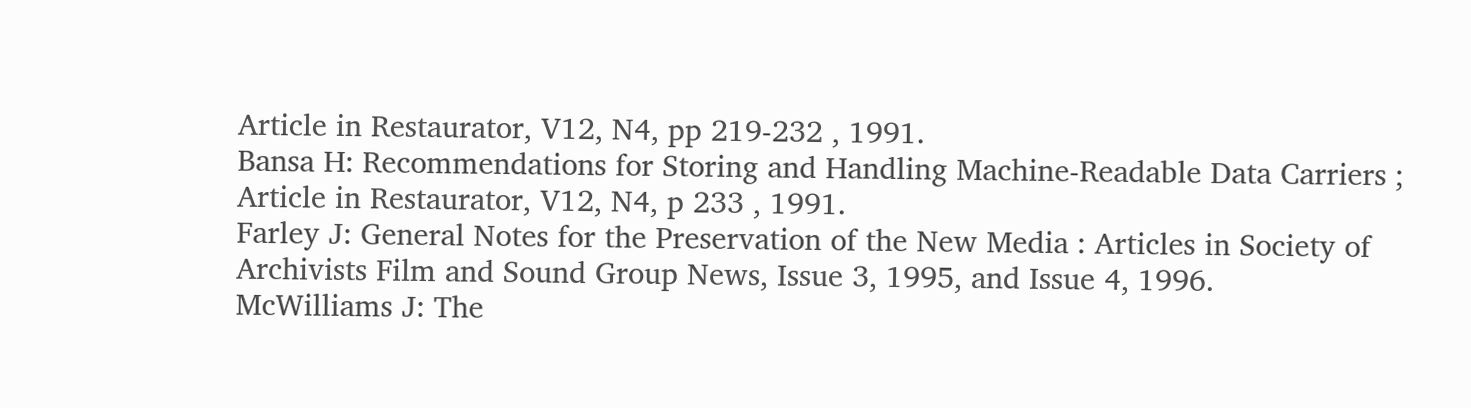Article in Restaurator, V12, N4, pp 219-232 , 1991.
Bansa H: Recommendations for Storing and Handling Machine-Readable Data Carriers ;
Article in Restaurator, V12, N4, p 233 , 1991.
Farley J: General Notes for the Preservation of the New Media : Articles in Society of
Archivists Film and Sound Group News, Issue 3, 1995, and Issue 4, 1996.
McWilliams J: The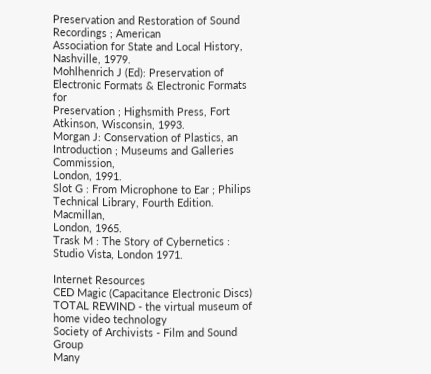Preservation and Restoration of Sound Recordings ; American
Association for State and Local History, Nashville, 1979.
Mohlhenrich J (Ed): Preservation of Electronic Formats & Electronic Formats for
Preservation ; Highsmith Press, Fort Atkinson, Wisconsin, 1993.
Morgan J: Conservation of Plastics, an Introduction ; Museums and Galleries Commission,
London, 1991.
Slot G : From Microphone to Ear ; Philips Technical Library, Fourth Edition. Macmillan,
London, 1965.
Trask M : The Story of Cybernetics : Studio Vista, London 1971.

Internet Resources
CED Magic (Capacitance Electronic Discs)
TOTAL REWIND - the virtual museum of home video technology
Society of Archivists - Film and Sound Group
Many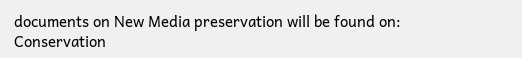documents on New Media preservation will be found on:
Conservation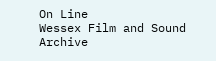On Line
Wessex Film and Sound Archive